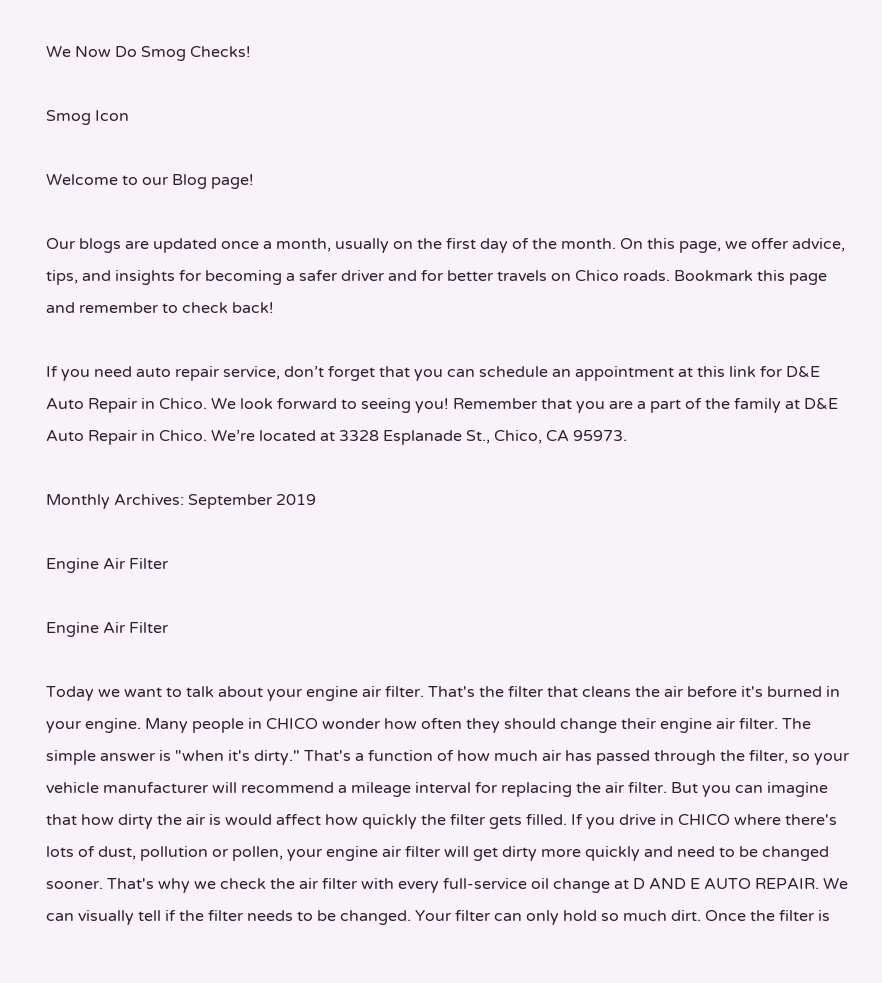We Now Do Smog Checks!

Smog Icon

Welcome to our Blog page!

Our blogs are updated once a month, usually on the first day of the month. On this page, we offer advice, tips, and insights for becoming a safer driver and for better travels on Chico roads. Bookmark this page and remember to check back!

If you need auto repair service, don’t forget that you can schedule an appointment at this link for D&E Auto Repair in Chico. We look forward to seeing you! Remember that you are a part of the family at D&E Auto Repair in Chico. We’re located at 3328 Esplanade St., Chico, CA 95973.

Monthly Archives: September 2019

Engine Air Filter

Engine Air Filter

Today we want to talk about your engine air filter. That's the filter that cleans the air before it's burned in your engine. Many people in CHICO wonder how often they should change their engine air filter. The simple answer is "when it's dirty." That's a function of how much air has passed through the filter, so your vehicle manufacturer will recommend a mileage interval for replacing the air filter. But you can imagine that how dirty the air is would affect how quickly the filter gets filled. If you drive in CHICO where there's lots of dust, pollution or pollen, your engine air filter will get dirty more quickly and need to be changed sooner. That's why we check the air filter with every full-service oil change at D AND E AUTO REPAIR. We can visually tell if the filter needs to be changed. Your filter can only hold so much dirt. Once the filter is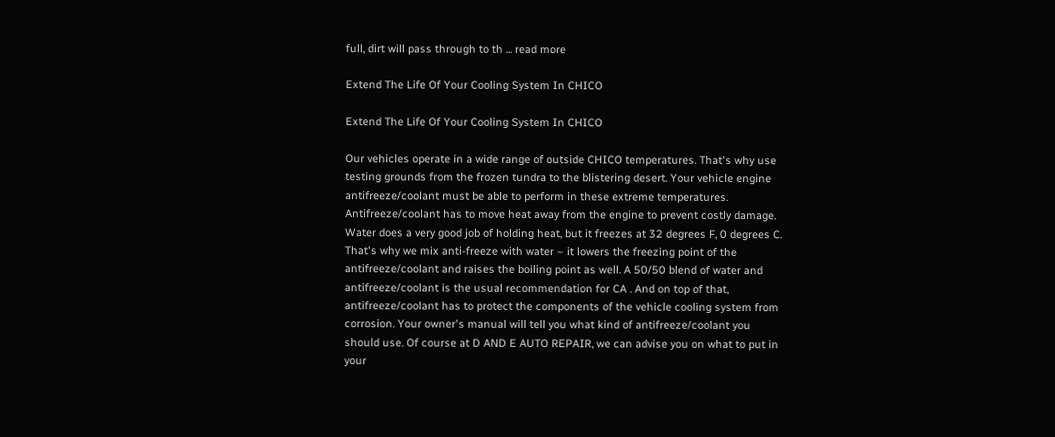full, dirt will pass through to th ... read more

Extend The Life Of Your Cooling System In CHICO

Extend The Life Of Your Cooling System In CHICO

Our vehicles operate in a wide range of outside CHICO temperatures. That's why use testing grounds from the frozen tundra to the blistering desert. Your vehicle engine antifreeze/coolant must be able to perform in these extreme temperatures. Antifreeze/coolant has to move heat away from the engine to prevent costly damage. Water does a very good job of holding heat, but it freezes at 32 degrees F, 0 degrees C. That's why we mix anti-freeze with water – it lowers the freezing point of the antifreeze/coolant and raises the boiling point as well. A 50/50 blend of water and antifreeze/coolant is the usual recommendation for CA . And on top of that, antifreeze/coolant has to protect the components of the vehicle cooling system from corrosion. Your owner's manual will tell you what kind of antifreeze/coolant you should use. Of course at D AND E AUTO REPAIR, we can advise you on what to put in your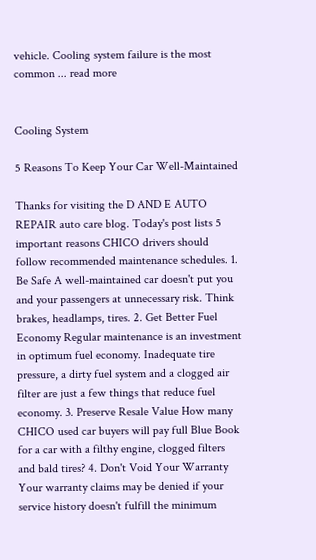vehicle. Cooling system failure is the most common ... read more


Cooling System

5 Reasons To Keep Your Car Well-Maintained

Thanks for visiting the D AND E AUTO REPAIR auto care blog. Today's post lists 5 important reasons CHICO drivers should follow recommended maintenance schedules. 1. Be Safe A well-maintained car doesn't put you and your passengers at unnecessary risk. Think brakes, headlamps, tires. 2. Get Better Fuel Economy Regular maintenance is an investment in optimum fuel economy. Inadequate tire pressure, a dirty fuel system and a clogged air filter are just a few things that reduce fuel economy. 3. Preserve Resale Value How many CHICO used car buyers will pay full Blue Book for a car with a filthy engine, clogged filters and bald tires? 4. Don't Void Your Warranty Your warranty claims may be denied if your service history doesn't fulfill the minimum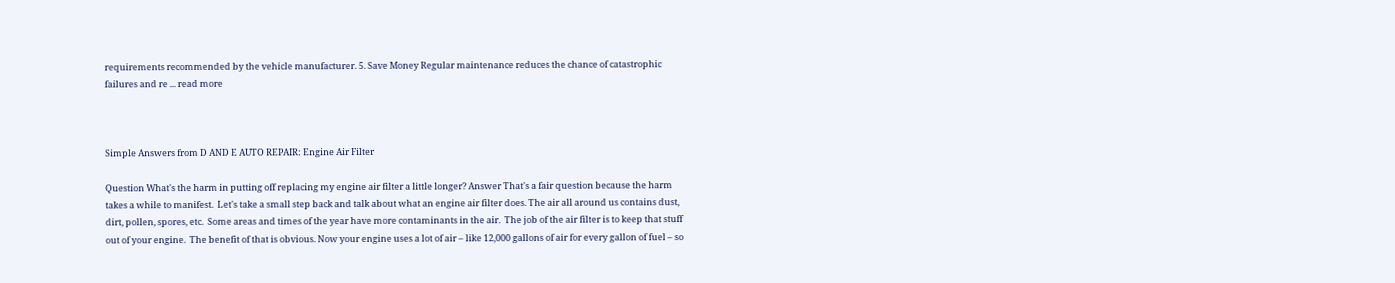requirements recommended by the vehicle manufacturer. 5. Save Money Regular maintenance reduces the chance of catastrophic failures and re ... read more



Simple Answers from D AND E AUTO REPAIR: Engine Air Filter

Question What's the harm in putting off replacing my engine air filter a little longer? Answer That's a fair question because the harm takes a while to manifest.  Let's take a small step back and talk about what an engine air filter does. The air all around us contains dust, dirt, pollen, spores, etc.  Some areas and times of the year have more contaminants in the air.  The job of the air filter is to keep that stuff out of your engine.  The benefit of that is obvious. Now your engine uses a lot of air – like 12,000 gallons of air for every gallon of fuel – so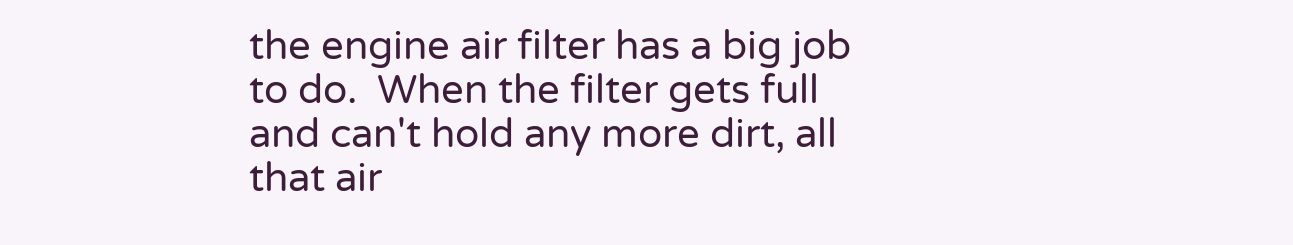the engine air filter has a big job to do.  When the filter gets full and can't hold any more dirt, all that air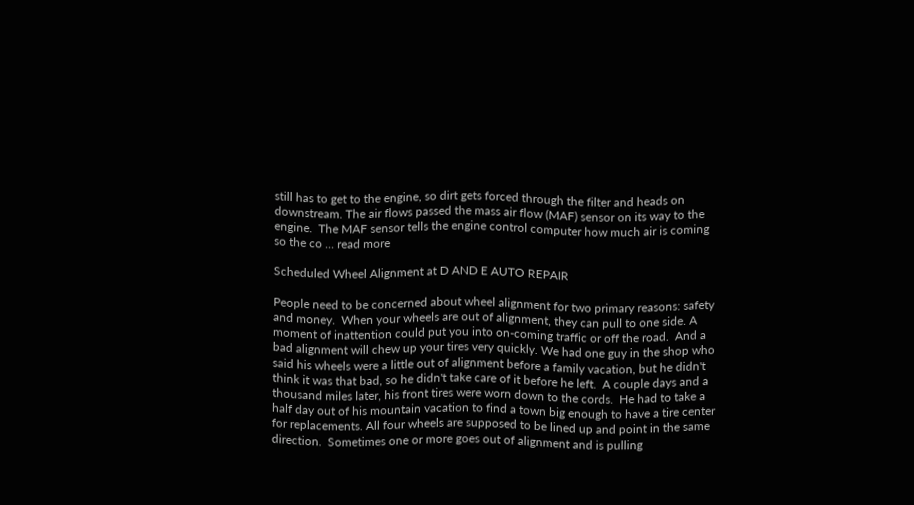still has to get to the engine, so dirt gets forced through the filter and heads on downstream. The air flows passed the mass air flow (MAF) sensor on its way to the engine.  The MAF sensor tells the engine control computer how much air is coming so the co ... read more

Scheduled Wheel Alignment at D AND E AUTO REPAIR

People need to be concerned about wheel alignment for two primary reasons: safety and money.  When your wheels are out of alignment, they can pull to one side. A moment of inattention could put you into on-coming traffic or off the road.  And a bad alignment will chew up your tires very quickly. We had one guy in the shop who said his wheels were a little out of alignment before a family vacation, but he didn't think it was that bad, so he didn't take care of it before he left.  A couple days and a thousand miles later, his front tires were worn down to the cords.  He had to take a half day out of his mountain vacation to find a town big enough to have a tire center for replacements. All four wheels are supposed to be lined up and point in the same direction.  Sometimes one or more goes out of alignment and is pulling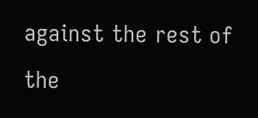against the rest of the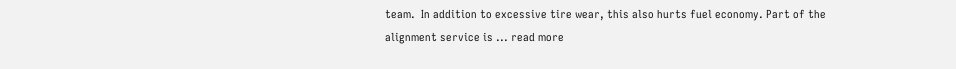team.  In addition to excessive tire wear, this also hurts fuel economy. Part of the alignment service is ... read more